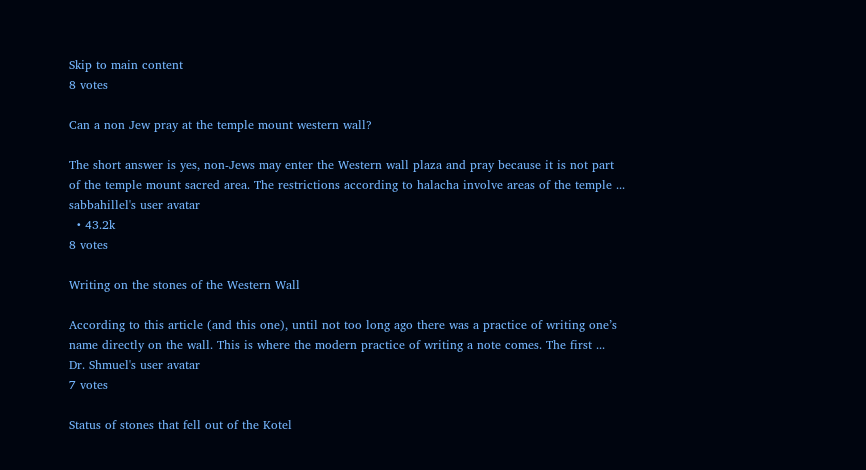Skip to main content
8 votes

Can a non Jew pray at the temple mount western wall?

The short answer is yes, non-Jews may enter the Western wall plaza and pray because it is not part of the temple mount sacred area. The restrictions according to halacha involve areas of the temple ...
sabbahillel's user avatar
  • 43.2k
8 votes

Writing on the stones of the Western Wall

According to this article (and this one), until not too long ago there was a practice of writing one’s name directly on the wall. This is where the modern practice of writing a note comes. The first ...
Dr. Shmuel's user avatar
7 votes

Status of stones that fell out of the Kotel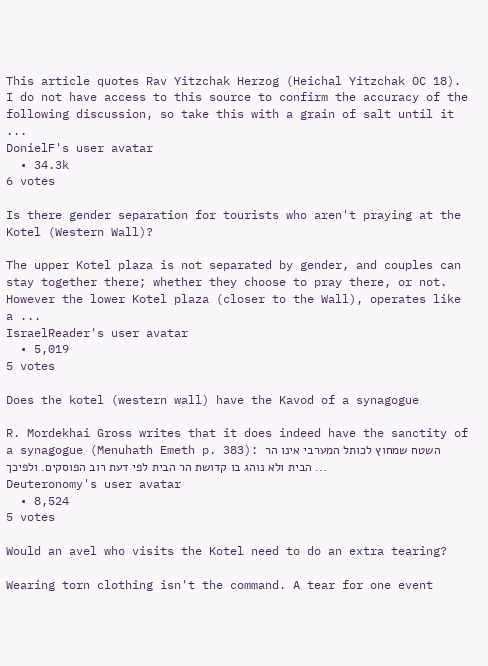This article quotes Rav Yitzchak Herzog (Heichal Yitzchak OC 18). I do not have access to this source to confirm the accuracy of the following discussion, so take this with a grain of salt until it ...
DonielF's user avatar
  • 34.3k
6 votes

Is there gender separation for tourists who aren't praying at the Kotel (Western Wall)?

The upper Kotel plaza is not separated by gender, and couples can stay together there; whether they choose to pray there, or not. However the lower Kotel plaza (closer to the Wall), operates like a ...
IsraelReader's user avatar
  • 5,019
5 votes

Does the kotel (western wall) have the Kavod of a synagogue

R. Mordekhai Gross writes that it does indeed have the sanctity of a synagogue (Menuhath Emeth p. 383): השטח שמחוץ לכותל המערבי אינו הר הבית ולא נוהג בו קדושת הר הבית לפי דעת רוב הפוסקים. ולפיכך ...
Deuteronomy's user avatar
  • 8,524
5 votes

Would an avel who visits the Kotel need to do an extra tearing?

Wearing torn clothing isn't the command. A tear for one event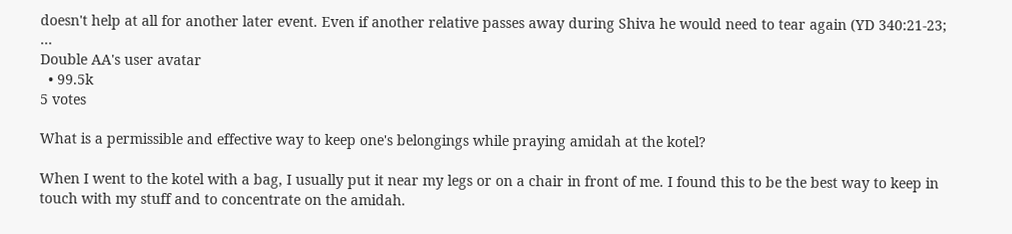doesn't help at all for another later event. Even if another relative passes away during Shiva he would need to tear again (YD 340:21-23; ...
Double AA's user avatar
  • 99.5k
5 votes

What is a permissible and effective way to keep one's belongings while praying amidah at the kotel?

When I went to the kotel with a bag, I usually put it near my legs or on a chair in front of me. I found this to be the best way to keep in touch with my stuff and to concentrate on the amidah.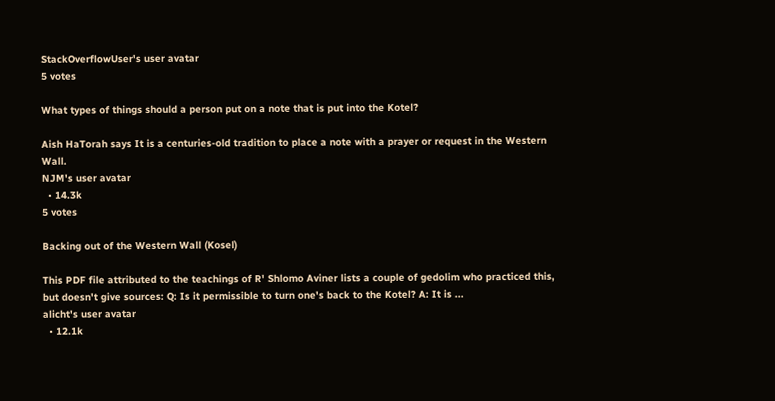StackOverflowUser's user avatar
5 votes

What types of things should a person put on a note that is put into the Kotel?

Aish HaTorah says It is a centuries-old tradition to place a note with a prayer or request in the Western Wall.
NJM's user avatar
  • 14.3k
5 votes

Backing out of the Western Wall (Kosel)

This PDF file attributed to the teachings of R' Shlomo Aviner lists a couple of gedolim who practiced this, but doesn't give sources: Q: Is it permissible to turn one's back to the Kotel? A: It is ...
alicht's user avatar
  • 12.1k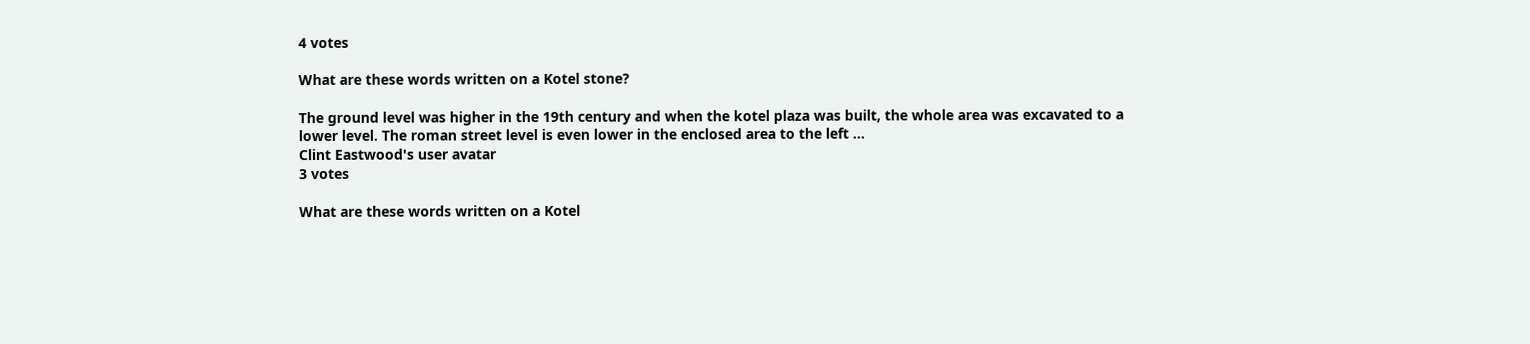4 votes

What are these words written on a Kotel stone?

The ground level was higher in the 19th century and when the kotel plaza was built, the whole area was excavated to a lower level. The roman street level is even lower in the enclosed area to the left ...
Clint Eastwood's user avatar
3 votes

What are these words written on a Kotel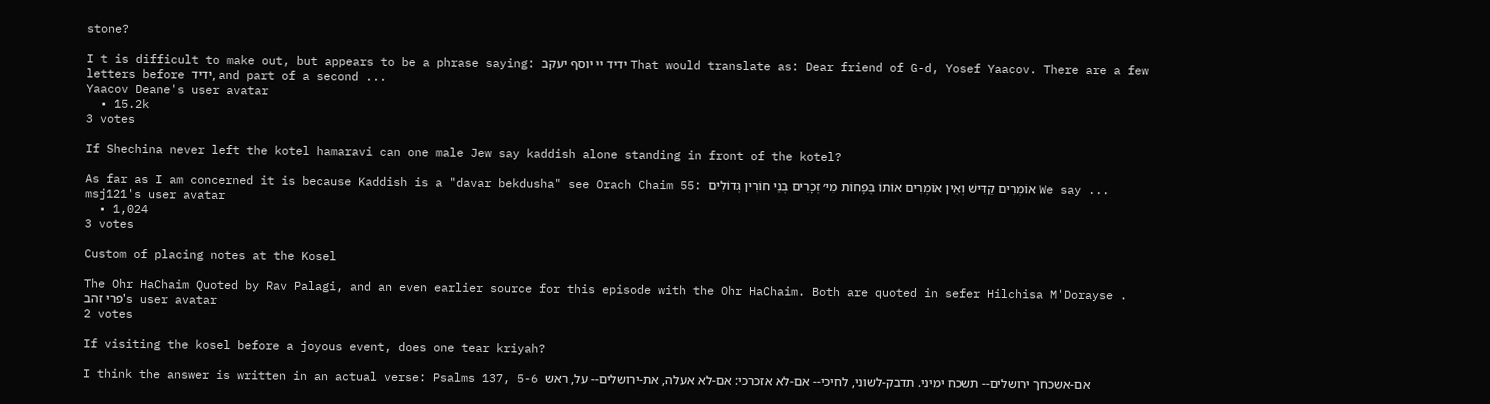stone?

I t is difficult to make out, but appears to be a phrase saying: ידיד יי יוסף יעקב That would translate as: Dear friend of G-d, Yosef Yaacov. There are a few letters before ידיד, and part of a second ...
Yaacov Deane's user avatar
  • 15.2k
3 votes

If Shechina never left the kotel hamaravi can one male Jew say kaddish alone standing in front of the kotel?

As far as I am concerned it is because Kaddish is a "davar bekdusha" see Orach Chaim 55: אוֹמְרִים קַדִּישׁ וְאֵין אוֹמְרִים אוֹתוֹ בְּפָחוֹת מִי׳ זְכָרִים בְּנֵי חוֹרִין גְּדוֹלִים We say ...
msj121's user avatar
  • 1,024
3 votes

Custom of placing notes at the Kosel

The Ohr HaChaim Quoted by Rav Palagi, and an even earlier source for this episode with the Ohr HaChaim. Both are quoted in sefer Hilchisa M'Dorayse .
פרי זהב's user avatar
2 votes

If visiting the kosel before a joyous event, does one tear kriyah?

I think the answer is written in an actual verse: Psalms 137, 5-6 אם-אשכחך ירושלים-- תשכח ימיני. תדבק-לשוני, לחיכי-- אם-לא אזכרכי: אם-לא אעלה, את-ירושלים-- על, ראש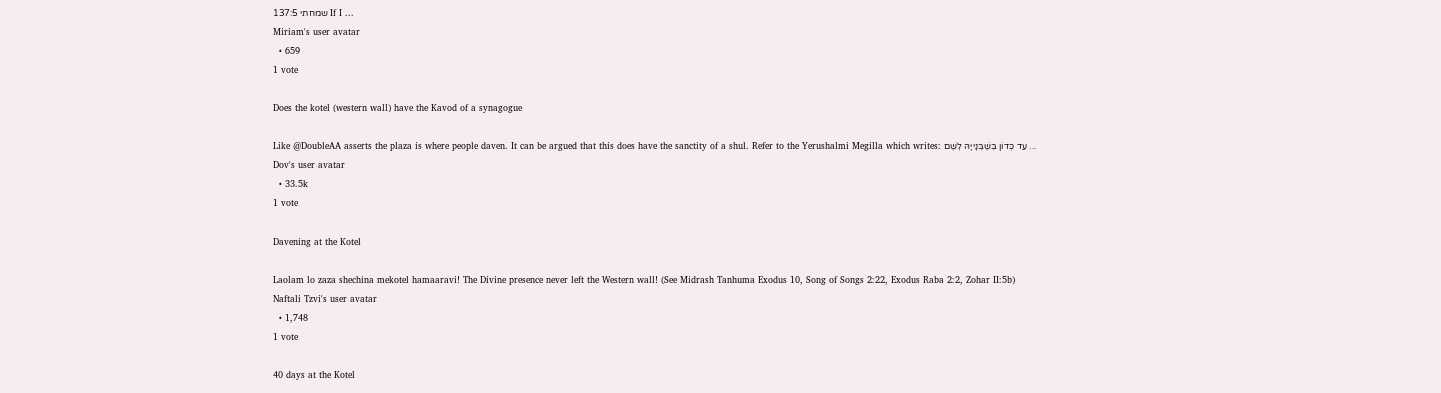שמחתי 137:5 If I ...
Miriam's user avatar
  • 659
1 vote

Does the kotel (western wall) have the Kavod of a synagogue

Like @DoubleAA asserts the plaza is where people daven. It can be argued that this does have the sanctity of a shul. Refer to the Yerushalmi Megilla which writes: עַד כְּדוֹן בְּשֶׁבְּנָייָהּ לְשֶׁם ...
Dov's user avatar
  • 33.5k
1 vote

Davening at the Kotel

Laolam lo zaza shechina mekotel hamaaravi! The Divine presence never left the Western wall! (See Midrash Tanhuma Exodus 10, Song of Songs 2:22, Exodus Raba 2:2, Zohar II:5b)
Naftali Tzvi's user avatar
  • 1,748
1 vote

40 days at the Kotel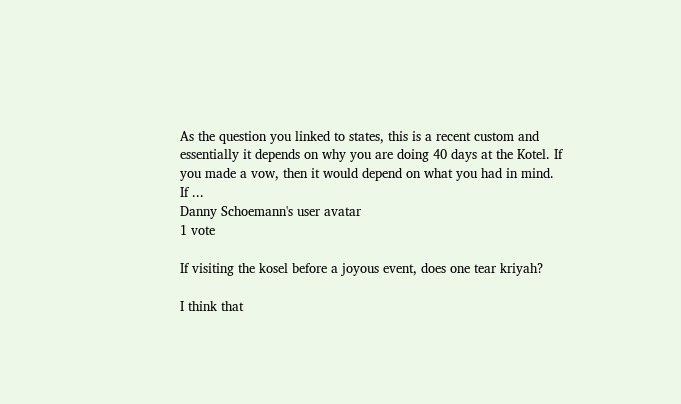As the question you linked to states, this is a recent custom and essentially it depends on why you are doing 40 days at the Kotel. If you made a vow, then it would depend on what you had in mind. If ...
Danny Schoemann's user avatar
1 vote

If visiting the kosel before a joyous event, does one tear kriyah?

I think that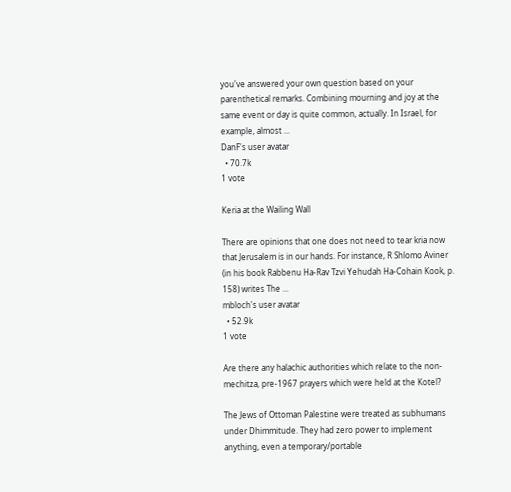you've answered your own question based on your parenthetical remarks. Combining mourning and joy at the same event or day is quite common, actually. In Israel, for example, almost ...
DanF's user avatar
  • 70.7k
1 vote

Keria at the Wailing Wall

There are opinions that one does not need to tear kria now that Jerusalem is in our hands. For instance, R Shlomo Aviner (in his book Rabbenu Ha-Rav Tzvi Yehudah Ha-Cohain Kook, p. 158) writes The ...
mbloch's user avatar
  • 52.9k
1 vote

Are there any halachic authorities which relate to the non-mechitza, pre-1967 prayers which were held at the Kotel?

The Jews of Ottoman Palestine were treated as subhumans under Dhimmitude. They had zero power to implement anything, even a temporary/portable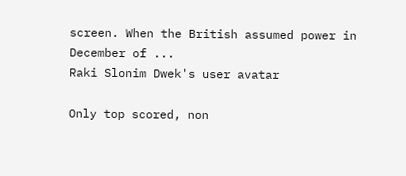screen. When the British assumed power in December of ...
Raki Slonim Dwek's user avatar

Only top scored, non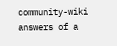community-wiki answers of a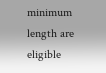minimum length are eligible